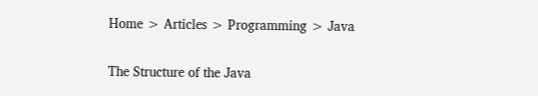Home > Articles > Programming > Java

The Structure of the Java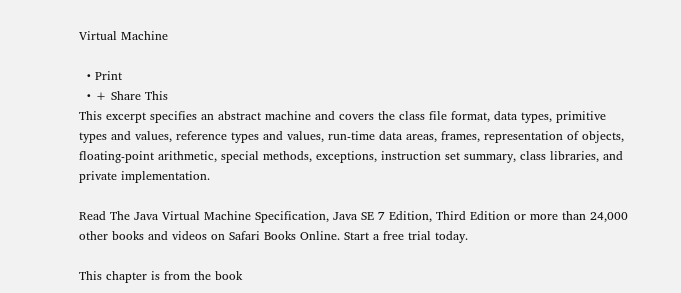Virtual Machine

  • Print
  • + Share This
This excerpt specifies an abstract machine and covers the class file format, data types, primitive types and values, reference types and values, run-time data areas, frames, representation of objects, floating-point arithmetic, special methods, exceptions, instruction set summary, class libraries, and private implementation.

Read The Java Virtual Machine Specification, Java SE 7 Edition, Third Edition or more than 24,000 other books and videos on Safari Books Online. Start a free trial today.

This chapter is from the book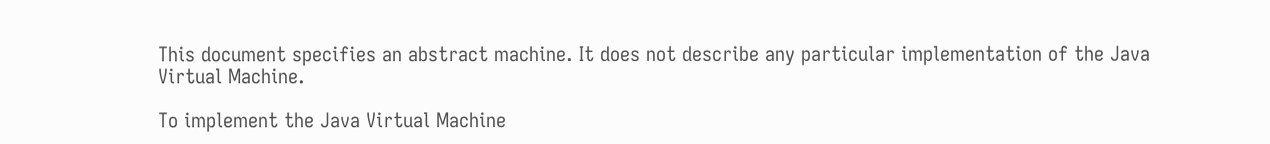This document specifies an abstract machine. It does not describe any particular implementation of the Java Virtual Machine.

To implement the Java Virtual Machine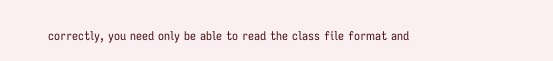correctly, you need only be able to read the class file format and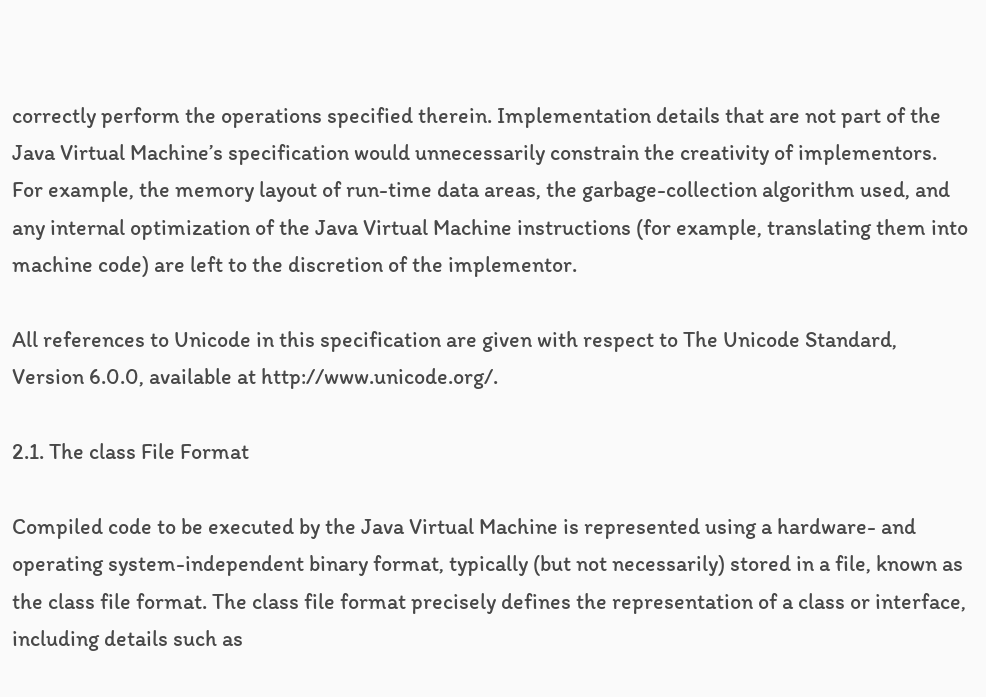correctly perform the operations specified therein. Implementation details that are not part of the Java Virtual Machine’s specification would unnecessarily constrain the creativity of implementors. For example, the memory layout of run-time data areas, the garbage-collection algorithm used, and any internal optimization of the Java Virtual Machine instructions (for example, translating them into machine code) are left to the discretion of the implementor.

All references to Unicode in this specification are given with respect to The Unicode Standard, Version 6.0.0, available at http://www.unicode.org/.

2.1. The class File Format

Compiled code to be executed by the Java Virtual Machine is represented using a hardware- and operating system-independent binary format, typically (but not necessarily) stored in a file, known as the class file format. The class file format precisely defines the representation of a class or interface, including details such as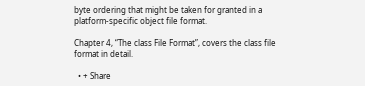byte ordering that might be taken for granted in a platform-specific object file format.

Chapter 4, “The class File Format”, covers the class file format in detail.

  • + Share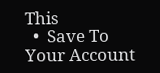This
  •  Save To Your Account